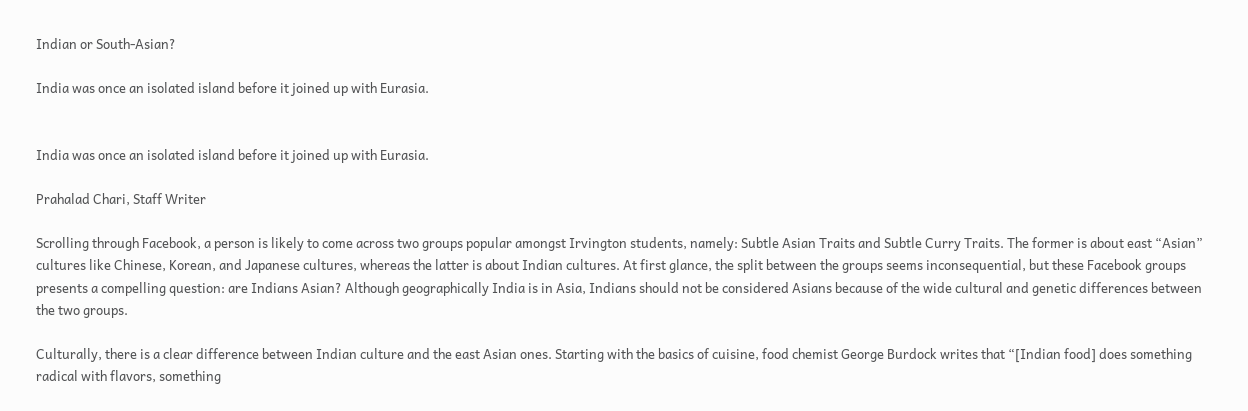Indian or South-Asian?

India was once an isolated island before it joined up with Eurasia.


India was once an isolated island before it joined up with Eurasia.

Prahalad Chari, Staff Writer

Scrolling through Facebook, a person is likely to come across two groups popular amongst Irvington students, namely: Subtle Asian Traits and Subtle Curry Traits. The former is about east “Asian” cultures like Chinese, Korean, and Japanese cultures, whereas the latter is about Indian cultures. At first glance, the split between the groups seems inconsequential, but these Facebook groups presents a compelling question: are Indians Asian? Although geographically India is in Asia, Indians should not be considered Asians because of the wide cultural and genetic differences between the two groups.

Culturally, there is a clear difference between Indian culture and the east Asian ones. Starting with the basics of cuisine, food chemist George Burdock writes that “[Indian food] does something radical with flavors, something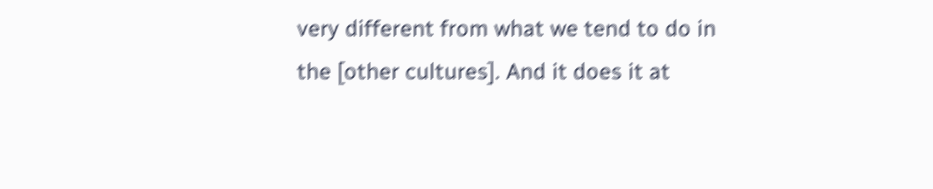very different from what we tend to do in the [other cultures]. And it does it at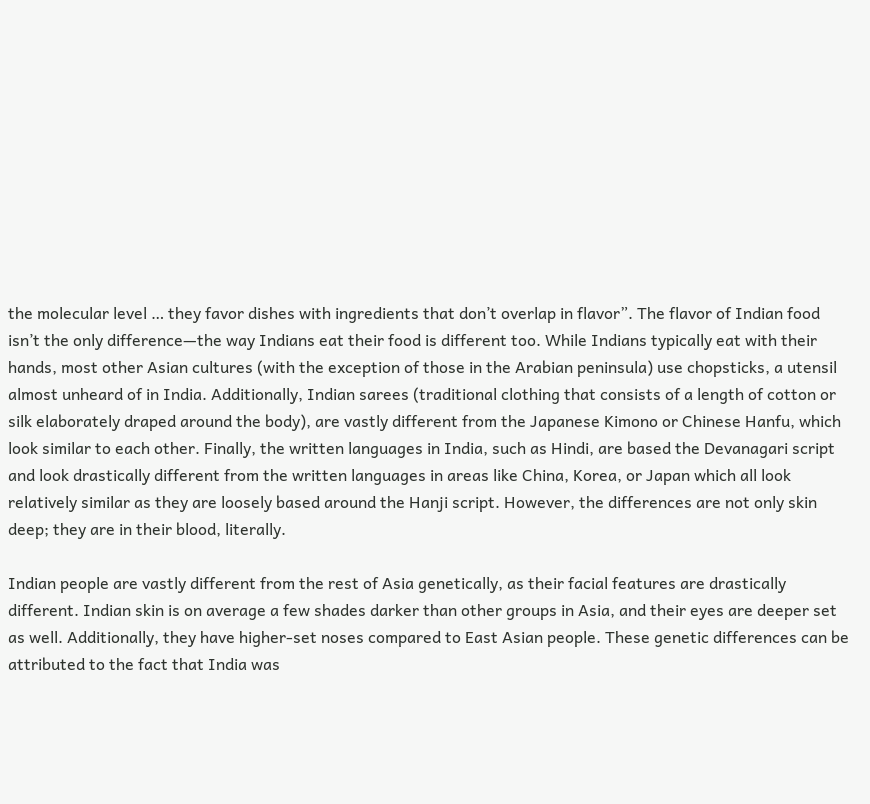the molecular level … they favor dishes with ingredients that don’t overlap in flavor”. The flavor of Indian food isn’t the only difference—the way Indians eat their food is different too. While Indians typically eat with their hands, most other Asian cultures (with the exception of those in the Arabian peninsula) use chopsticks, a utensil almost unheard of in India. Additionally, Indian sarees (traditional clothing that consists of a length of cotton or silk elaborately draped around the body), are vastly different from the Japanese Kimono or Chinese Hanfu, which look similar to each other. Finally, the written languages in India, such as Hindi, are based the Devanagari script and look drastically different from the written languages in areas like China, Korea, or Japan which all look relatively similar as they are loosely based around the Hanji script. However, the differences are not only skin deep; they are in their blood, literally.

Indian people are vastly different from the rest of Asia genetically, as their facial features are drastically different. Indian skin is on average a few shades darker than other groups in Asia, and their eyes are deeper set as well. Additionally, they have higher-set noses compared to East Asian people. These genetic differences can be attributed to the fact that India was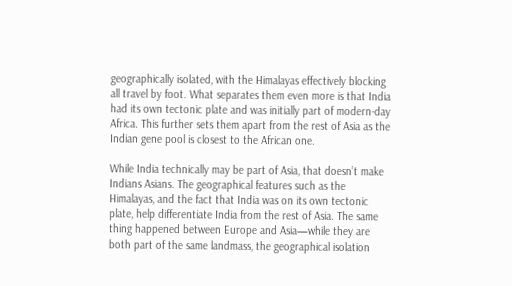geographically isolated, with the Himalayas effectively blocking all travel by foot. What separates them even more is that India had its own tectonic plate and was initially part of modern-day Africa. This further sets them apart from the rest of Asia as the Indian gene pool is closest to the African one.

While India technically may be part of Asia, that doesn’t make Indians Asians. The geographical features such as the Himalayas, and the fact that India was on its own tectonic plate, help differentiate India from the rest of Asia. The same thing happened between Europe and Asia—while they are both part of the same landmass, the geographical isolation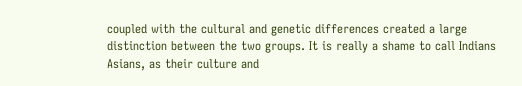coupled with the cultural and genetic differences created a large distinction between the two groups. It is really a shame to call Indians Asians, as their culture and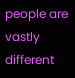people are vastly different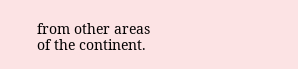from other areas of the continent.